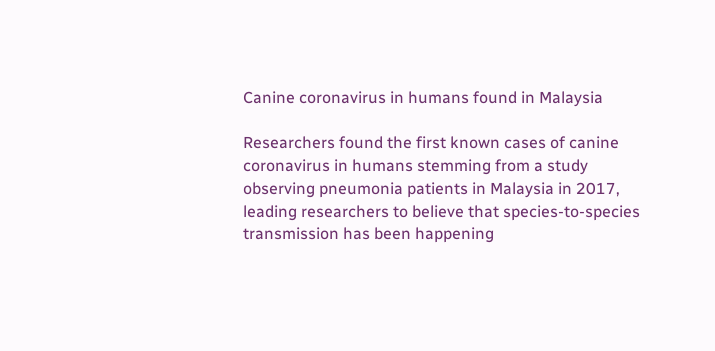Canine coronavirus in humans found in Malaysia

Researchers found the first known cases of canine coronavirus in humans stemming from a study observing pneumonia patients in Malaysia in 2017, leading researchers to believe that species-to-species transmission has been happening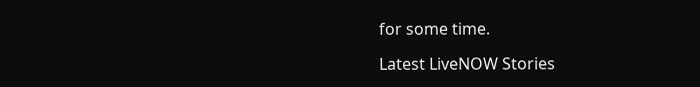for some time.

Latest LiveNOW Stories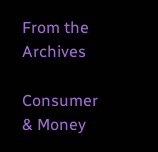From the Archives

Consumer & Money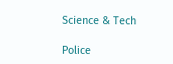Science & Tech

Police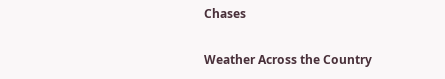Chases

Weather Across the Country